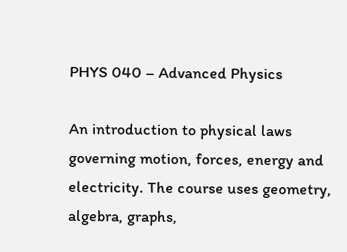PHYS 040 – Advanced Physics

An introduction to physical laws governing motion, forces, energy and electricity. The course uses geometry, algebra, graphs,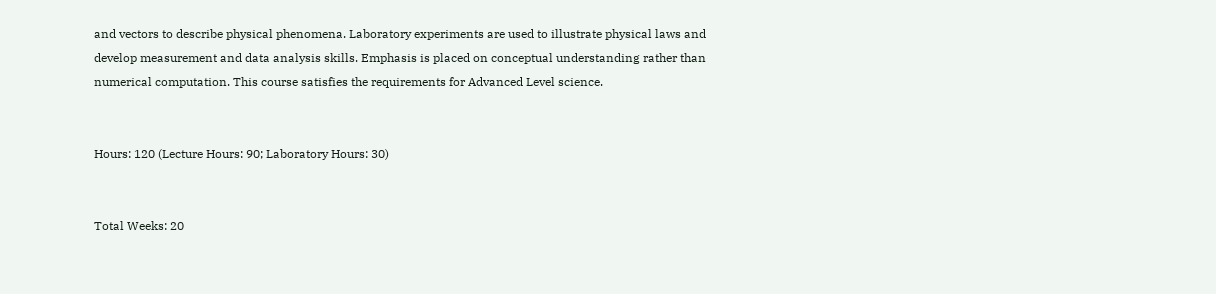and vectors to describe physical phenomena. Laboratory experiments are used to illustrate physical laws and develop measurement and data analysis skills. Emphasis is placed on conceptual understanding rather than numerical computation. This course satisfies the requirements for Advanced Level science.


Hours: 120 (Lecture Hours: 90; Laboratory Hours: 30)


Total Weeks: 20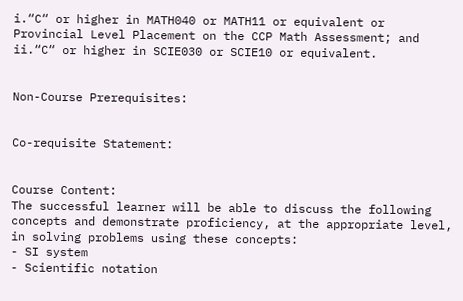i.“C“ or higher in MATH040 or MATH11 or equivalent or Provincial Level Placement on the CCP Math Assessment; and
ii.“C“ or higher in SCIE030 or SCIE10 or equivalent.


Non-Course Prerequisites:


Co-requisite Statement:


Course Content:
The successful learner will be able to discuss the following concepts and demonstrate proficiency, at the appropriate level, in solving problems using these concepts:
- SI system
- Scientific notation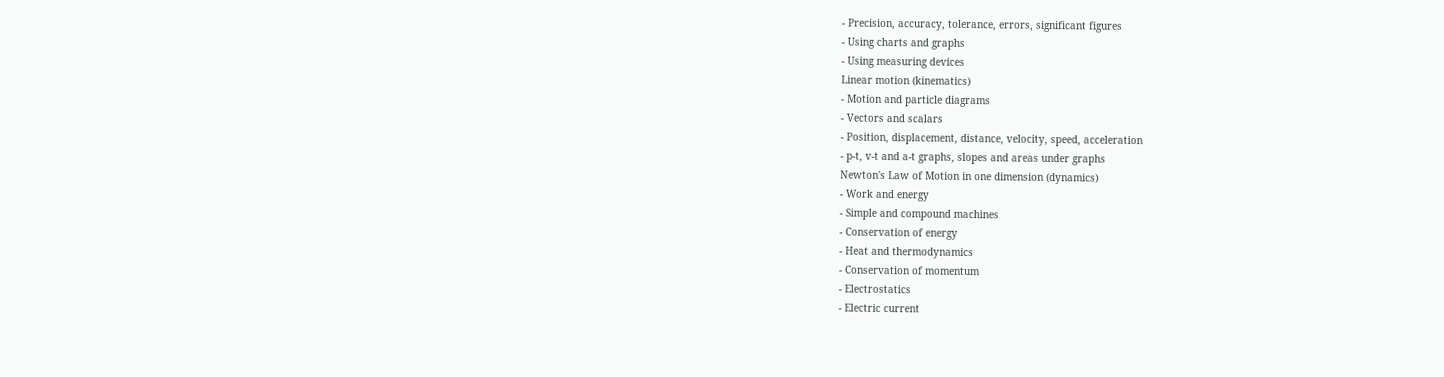- Precision, accuracy, tolerance, errors, significant figures
- Using charts and graphs
- Using measuring devices
Linear motion (kinematics)
- Motion and particle diagrams
- Vectors and scalars
- Position, displacement, distance, velocity, speed, acceleration
- p-t, v-t and a-t graphs, slopes and areas under graphs
Newton's Law of Motion in one dimension (dynamics)
- Work and energy
- Simple and compound machines
- Conservation of energy
- Heat and thermodynamics
- Conservation of momentum
- Electrostatics
- Electric current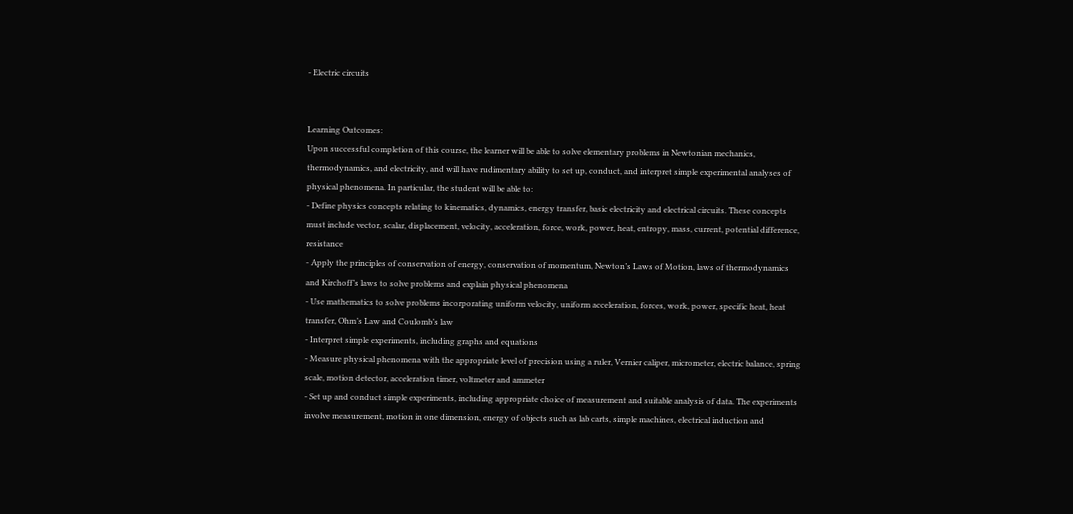- Electric circuits


Learning Outcomes:
Upon successful completion of this course, the learner will be able to solve elementary problems in Newtonian mechanics, thermodynamics, and electricity, and will have rudimentary ability to set up, conduct, and interpret simple experimental analyses of physical phenomena. In particular, the student will be able to:
- Define physics concepts relating to kinematics, dynamics, energy transfer, basic electricity and electrical circuits. These concepts must include vector, scalar, displacement, velocity, acceleration, force, work, power, heat, entropy, mass, current, potential difference, resistance
- Apply the principles of conservation of energy, conservation of momentum, Newton’s Laws of Motion, laws of thermodynamics and Kirchoff’s laws to solve problems and explain physical phenomena
- Use mathematics to solve problems incorporating uniform velocity, uniform acceleration, forces, work, power, specific heat, heat transfer, Ohm’s Law and Coulomb’s law
- Interpret simple experiments, including graphs and equations
- Measure physical phenomena with the appropriate level of precision using a ruler, Vernier caliper, micrometer, electric balance, spring scale, motion detector, acceleration timer, voltmeter and ammeter
- Set up and conduct simple experiments, including appropriate choice of measurement and suitable analysis of data. The experiments involve measurement, motion in one dimension, energy of objects such as lab carts, simple machines, electrical induction and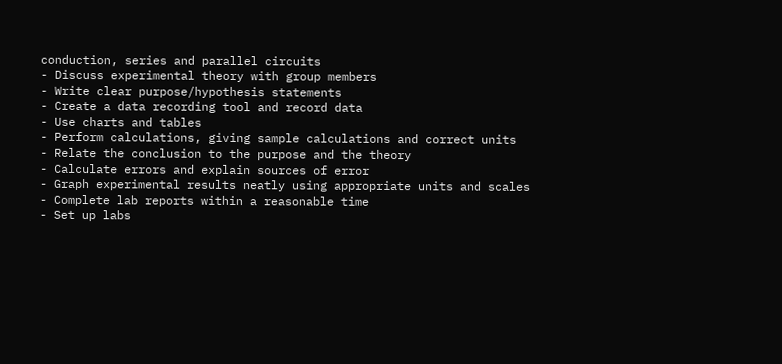conduction, series and parallel circuits
- Discuss experimental theory with group members
- Write clear purpose/hypothesis statements
- Create a data recording tool and record data
- Use charts and tables
- Perform calculations, giving sample calculations and correct units
- Relate the conclusion to the purpose and the theory
- Calculate errors and explain sources of error
- Graph experimental results neatly using appropriate units and scales
- Complete lab reports within a reasonable time
- Set up labs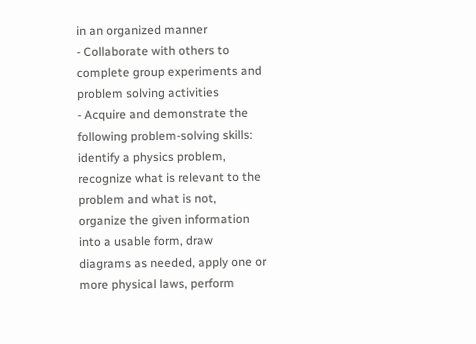in an organized manner
- Collaborate with others to complete group experiments and problem solving activities
- Acquire and demonstrate the following problem-solving skills: identify a physics problem, recognize what is relevant to the problem and what is not, organize the given information into a usable form, draw diagrams as needed, apply one or more physical laws, perform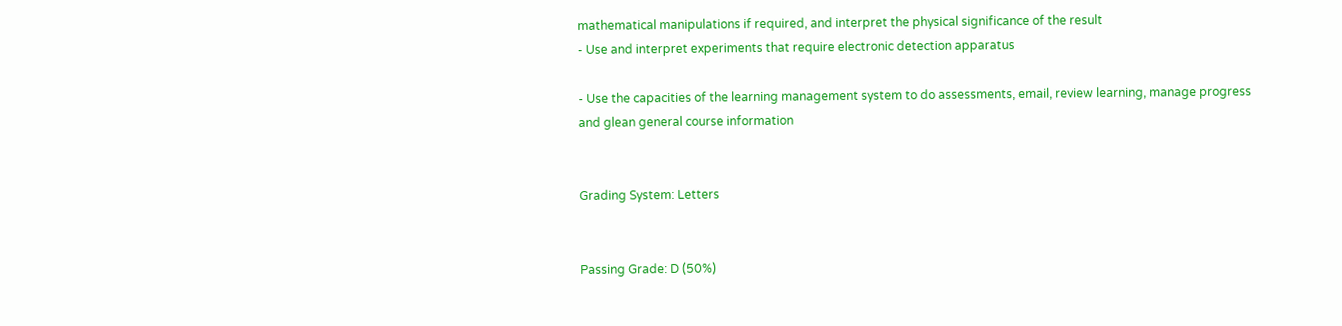mathematical manipulations if required, and interpret the physical significance of the result
- Use and interpret experiments that require electronic detection apparatus

- Use the capacities of the learning management system to do assessments, email, review learning, manage progress and glean general course information


Grading System: Letters


Passing Grade: D (50%)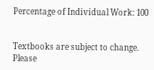Percentage of Individual Work: 100


Textbooks are subject to change. Please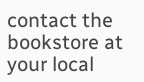contact the bookstore at your local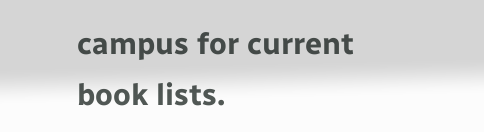campus for current book lists.